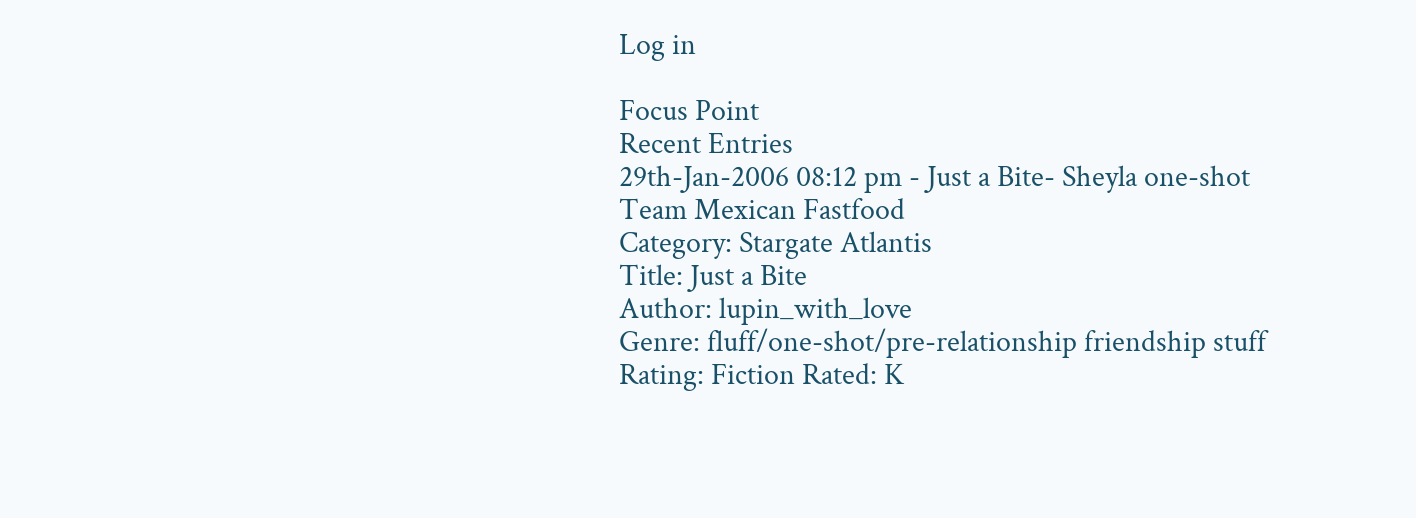Log in

Focus Point
Recent Entries
29th-Jan-2006 08:12 pm - Just a Bite- Sheyla one-shot
Team Mexican Fastfood
Category: Stargate Atlantis
Title: Just a Bite
Author: lupin_with_love
Genre: fluff/one-shot/pre-relationship friendship stuff
Rating: Fiction Rated: K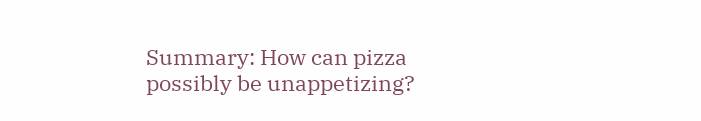Summary: How can pizza possibly be unappetizing?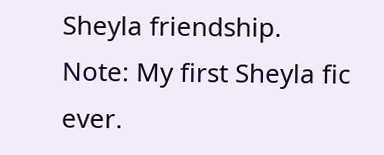Sheyla friendship.
Note: My first Sheyla fic ever.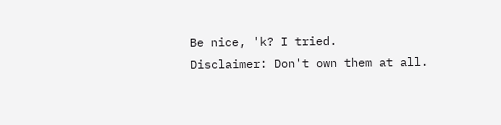Be nice, 'k? I tried.
Disclaimer: Don't own them at all.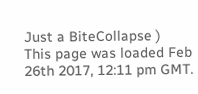Just a BiteCollapse )
This page was loaded Feb 26th 2017, 12:11 pm GMT.